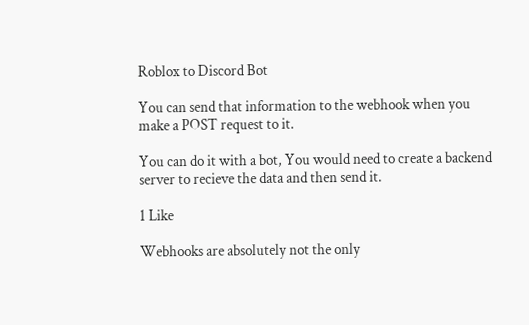Roblox to Discord Bot

You can send that information to the webhook when you make a POST request to it.

You can do it with a bot, You would need to create a backend server to recieve the data and then send it.

1 Like

Webhooks are absolutely not the only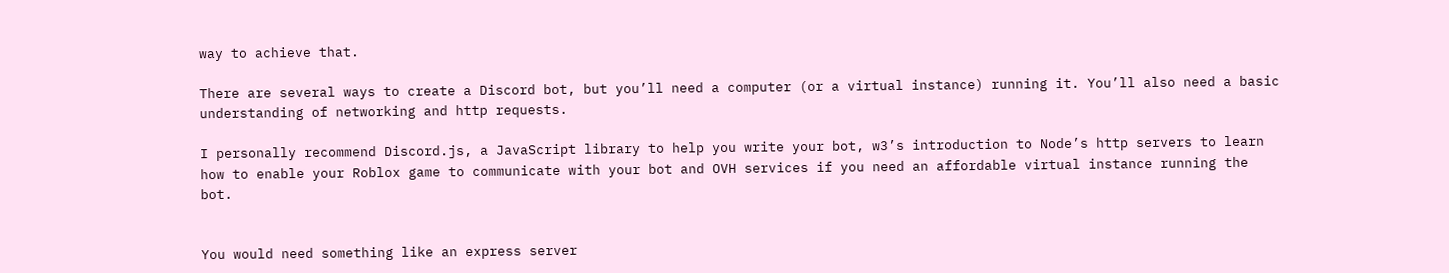way to achieve that.

There are several ways to create a Discord bot, but you’ll need a computer (or a virtual instance) running it. You’ll also need a basic understanding of networking and http requests.

I personally recommend Discord.js, a JavaScript library to help you write your bot, w3’s introduction to Node’s http servers to learn how to enable your Roblox game to communicate with your bot and OVH services if you need an affordable virtual instance running the bot.


You would need something like an express server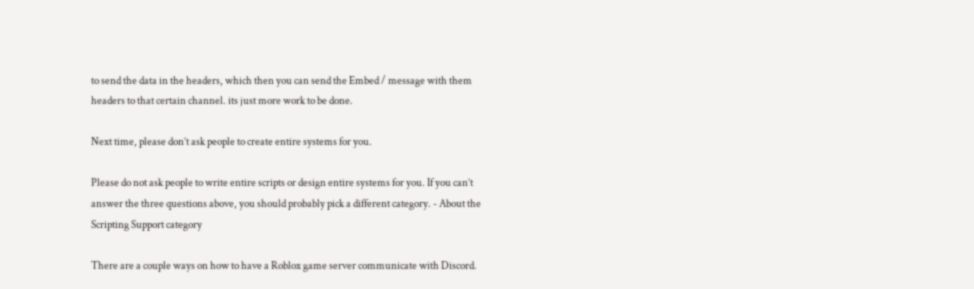to send the data in the headers, which then you can send the Embed / message with them headers to that certain channel. its just more work to be done.

Next time, please don’t ask people to create entire systems for you.

Please do not ask people to write entire scripts or design entire systems for you. If you can’t answer the three questions above, you should probably pick a different category. - About the Scripting Support category

There are a couple ways on how to have a Roblox game server communicate with Discord.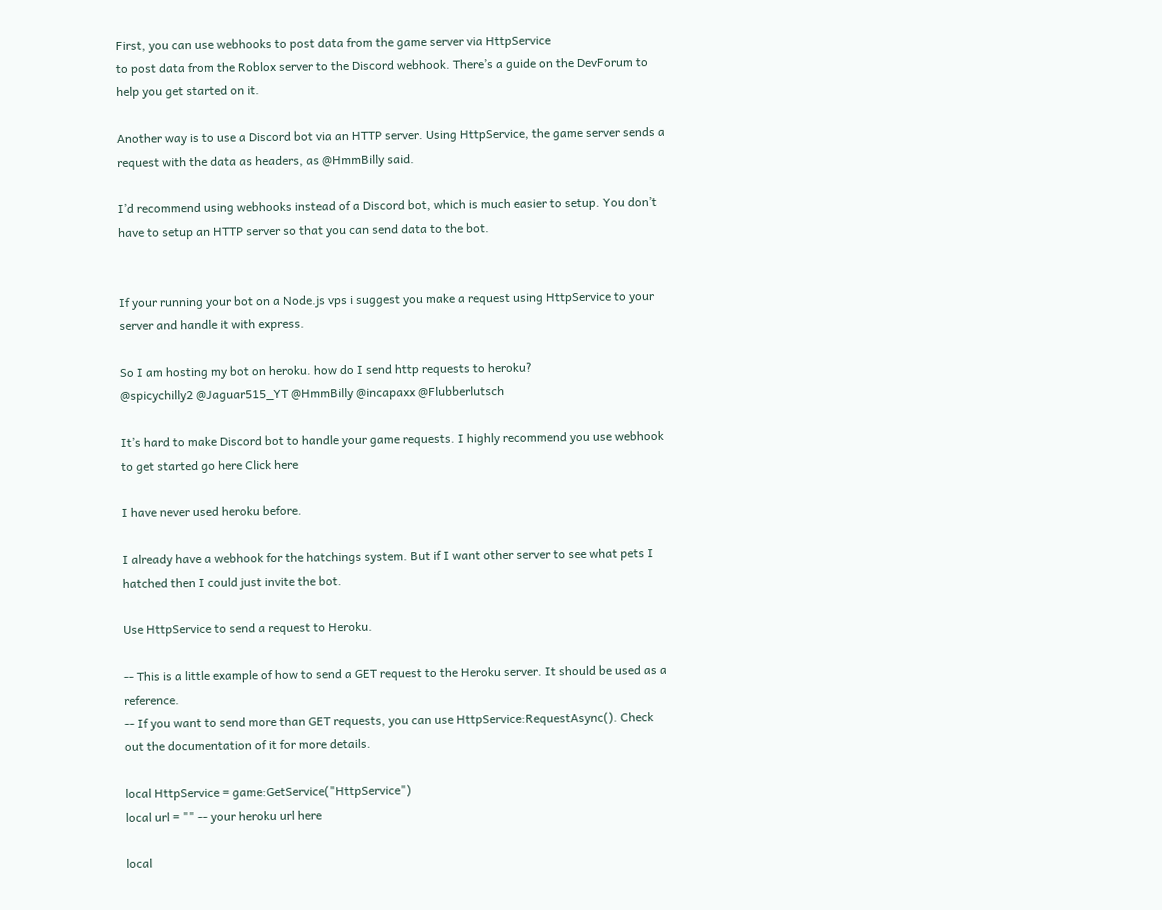First, you can use webhooks to post data from the game server via HttpService
to post data from the Roblox server to the Discord webhook. There’s a guide on the DevForum to help you get started on it.

Another way is to use a Discord bot via an HTTP server. Using HttpService, the game server sends a request with the data as headers, as @HmmBilly said.

I’d recommend using webhooks instead of a Discord bot, which is much easier to setup. You don’t have to setup an HTTP server so that you can send data to the bot.


If your running your bot on a Node.js vps i suggest you make a request using HttpService to your server and handle it with express.

So I am hosting my bot on heroku. how do I send http requests to heroku?
@spicychilly2 @Jaguar515_YT @HmmBilly @incapaxx @Flubberlutsch

It’s hard to make Discord bot to handle your game requests. I highly recommend you use webhook to get started go here Click here

I have never used heroku before.

I already have a webhook for the hatchings system. But if I want other server to see what pets I hatched then I could just invite the bot.

Use HttpService to send a request to Heroku.

-- This is a little example of how to send a GET request to the Heroku server. It should be used as a reference.
-- If you want to send more than GET requests, you can use HttpService:RequestAsync(). Check out the documentation of it for more details.

local HttpService = game:GetService("HttpService")
local url = "" -- your heroku url here

local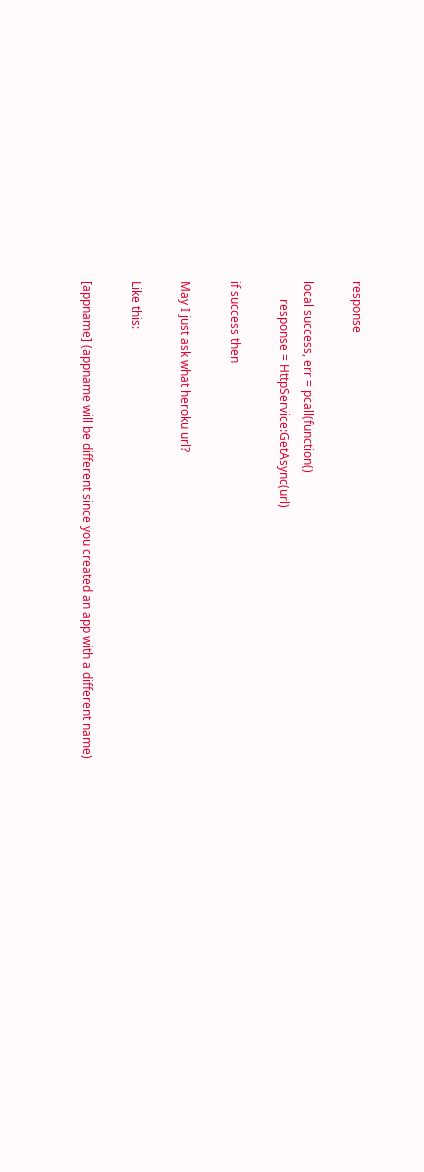response

local success, err = pcall(function()
      response = HttpService:GetAsync(url)

if success then

May I just ask what heroku url?

Like this:

[appname] (appname will be different since you created an app with a different name)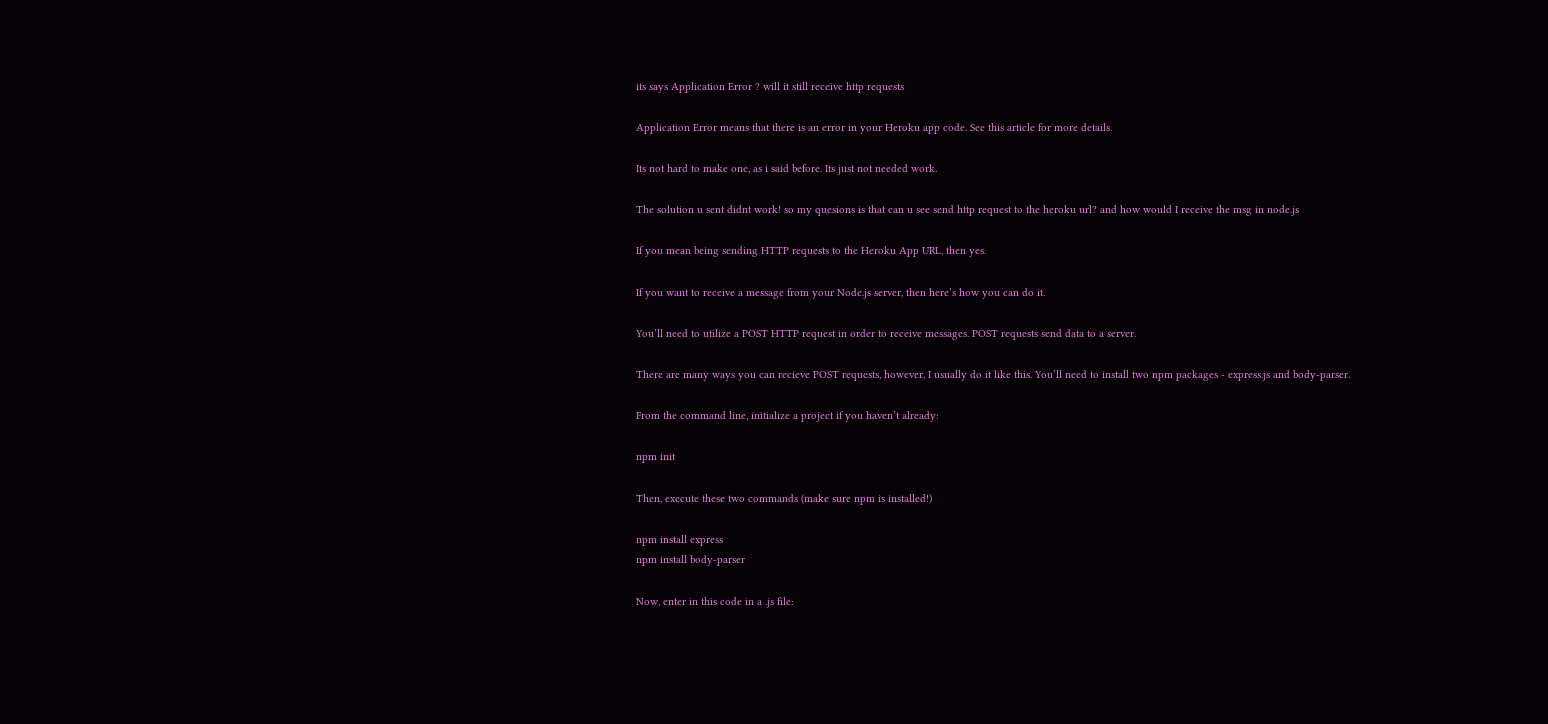its says Application Error ? will it still receive http requests

Application Error means that there is an error in your Heroku app code. See this article for more details.

Its not hard to make one, as i said before. Its just not needed work.

The solution u sent didnt work! so my quesions is that can u see send http request to the heroku url? and how would I receive the msg in node.js

If you mean being sending HTTP requests to the Heroku App URL, then yes.

If you want to receive a message from your Node.js server, then here’s how you can do it.

You’ll need to utilize a POST HTTP request in order to receive messages. POST requests send data to a server.

There are many ways you can recieve POST requests, however, I usually do it like this. You’ll need to install two npm packages - express.js and body-parser.

From the command line, initialize a project if you haven’t already:

npm init

Then, execute these two commands (make sure npm is installed!)

npm install express
npm install body-parser

Now, enter in this code in a .js file: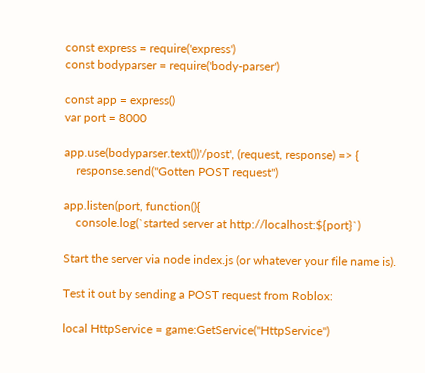const express = require('express')
const bodyparser = require('body-parser')

const app = express()
var port = 8000

app.use(bodyparser.text())'/post', (request, response) => {
    response.send("Gotten POST request")

app.listen(port, function(){
    console.log(`started server at http://localhost:${port}`)

Start the server via node index.js (or whatever your file name is).

Test it out by sending a POST request from Roblox:

local HttpService = game:GetService("HttpService")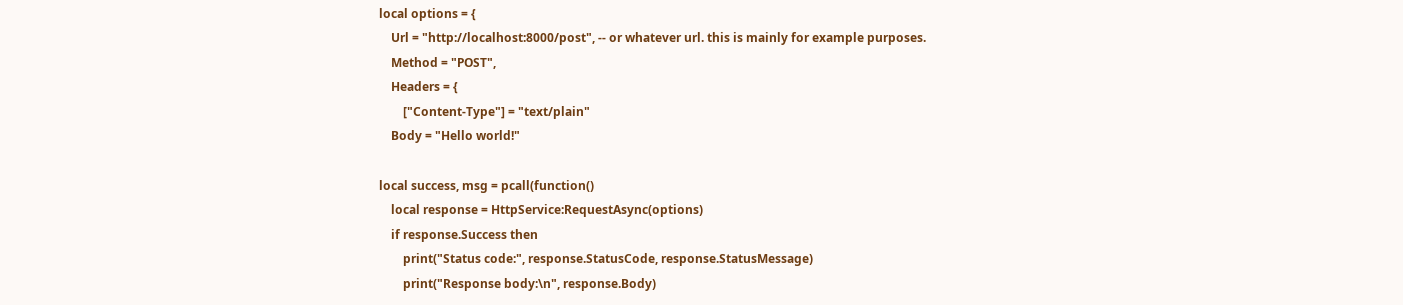local options = {
    Url = "http://localhost:8000/post", -- or whatever url. this is mainly for example purposes.
    Method = "POST",
    Headers = {
        ["Content-Type"] = "text/plain"
    Body = "Hello world!"

local success, msg = pcall(function()
    local response = HttpService:RequestAsync(options)
    if response.Success then
        print("Status code:", response.StatusCode, response.StatusMessage)
        print("Response body:\n", response.Body)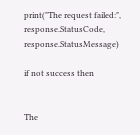print("The request failed:", response.StatusCode, response.StatusMessage)

if not success then


The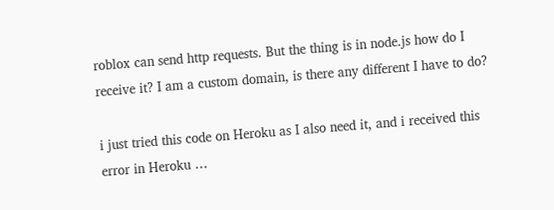roblox can send http requests. But the thing is in node.js how do I receive it? I am a custom domain, is there any different I have to do?

i just tried this code on Heroku as I also need it, and i received this error in Heroku …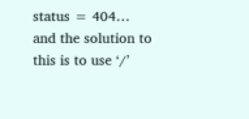status = 404…
and the solution to this is to use ‘/’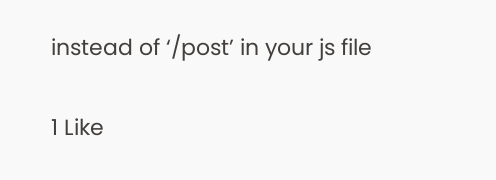instead of ‘/post’ in your js file

1 Like